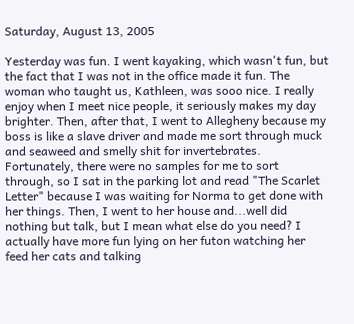Saturday, August 13, 2005

Yesterday was fun. I went kayaking, which wasn't fun, but the fact that I was not in the office made it fun. The woman who taught us, Kathleen, was sooo nice. I really enjoy when I meet nice people, it seriously makes my day brighter. Then, after that, I went to Allegheny because my boss is like a slave driver and made me sort through muck and seaweed and smelly shit for invertebrates. Fortunately, there were no samples for me to sort through, so I sat in the parking lot and read "The Scarlet Letter" because I was waiting for Norma to get done with her things. Then, I went to her house and...well did nothing but talk, but I mean what else do you need? I actually have more fun lying on her futon watching her feed her cats and talking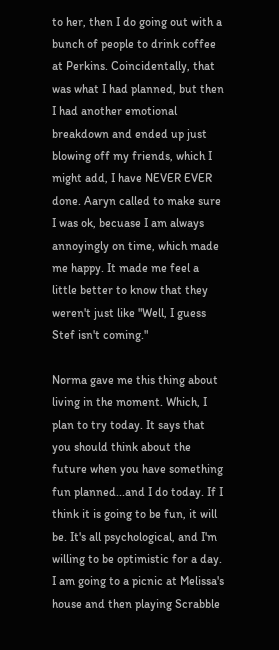to her, then I do going out with a bunch of people to drink coffee at Perkins. Coincidentally, that was what I had planned, but then I had another emotional breakdown and ended up just blowing off my friends, which I might add, I have NEVER EVER done. Aaryn called to make sure I was ok, becuase I am always annoyingly on time, which made me happy. It made me feel a little better to know that they weren't just like "Well, I guess Stef isn't coming."

Norma gave me this thing about living in the moment. Which, I plan to try today. It says that you should think about the future when you have something fun planned...and I do today. If I think it is going to be fun, it will be. It's all psychological, and I'm willing to be optimistic for a day. I am going to a picnic at Melissa's house and then playing Scrabble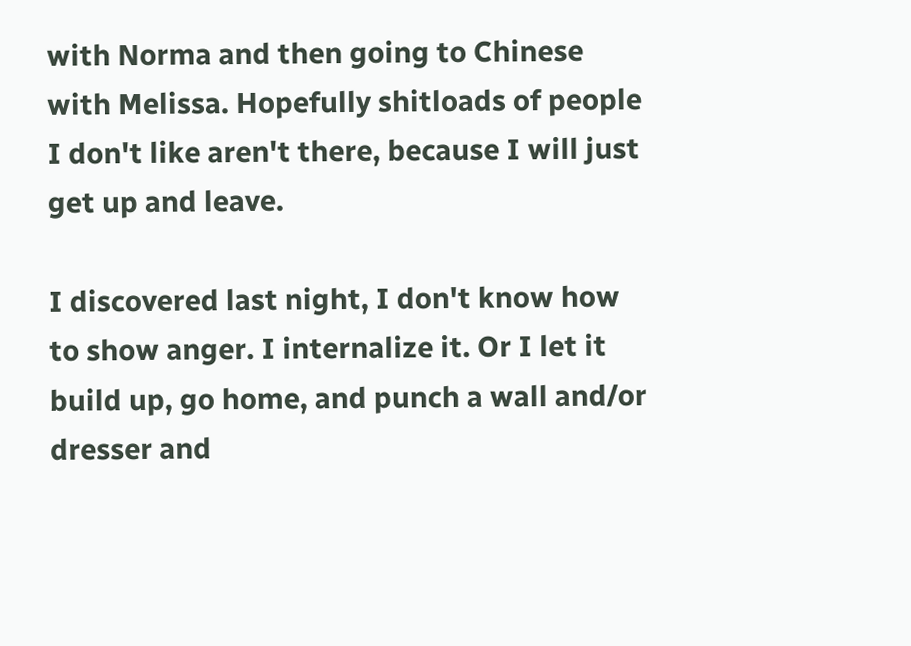with Norma and then going to Chinese with Melissa. Hopefully shitloads of people I don't like aren't there, because I will just get up and leave.

I discovered last night, I don't know how to show anger. I internalize it. Or I let it build up, go home, and punch a wall and/or dresser and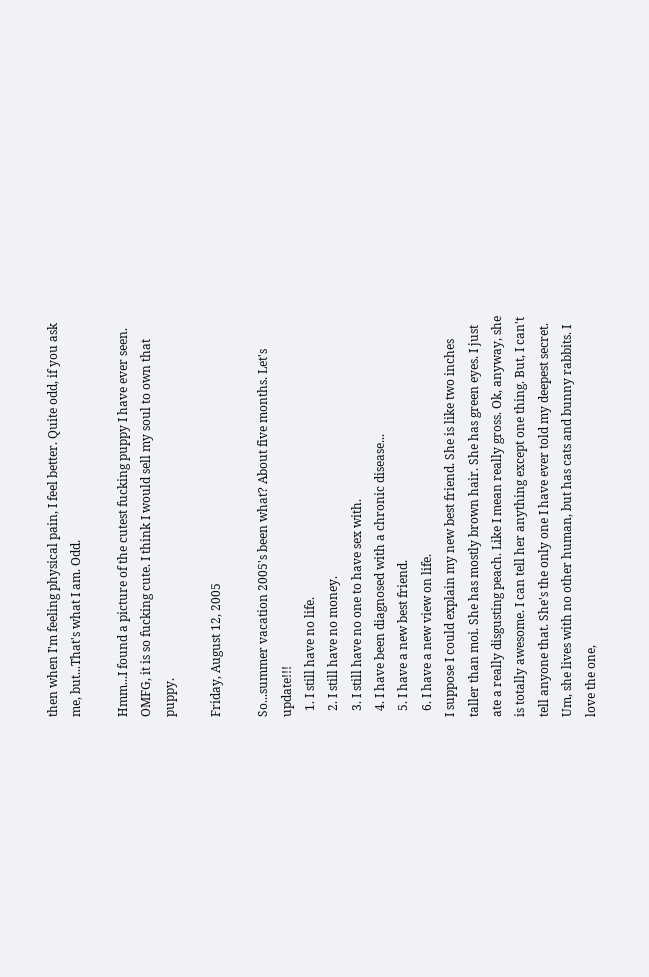then when I'm feeling physical pain, I feel better. Quite odd, if you ask me, but...That's what I am. Odd.

Hmm...I found a picture of the cutest fucking puppy I have ever seen. OMFG, it is so fucking cute. I think I would sell my soul to own that puppy.

Friday, August 12, 2005

So...summer vacation 2005's been what? About five months. Let's update!!!
  1. I still have no life.
  2. I still have no money.
  3. I still have no one to have sex with.
  4. I have been diagnosed with a chronic disease...
  5. I have a new best friend.
  6. I have a new view on life.
I suppose I could explain my new best friend. She is like two inches taller than moi. She has mostly brown hair. She has green eyes. I just ate a really disgusting peach. Like I mean really gross. Ok, anyway, she is totally awesome. I can tell her anything except one thing. But, I can't tell anyone that. She's the only one I have ever told my deepest secret. Um, she lives with no other human, but has cats and bunny rabbits. I love the one,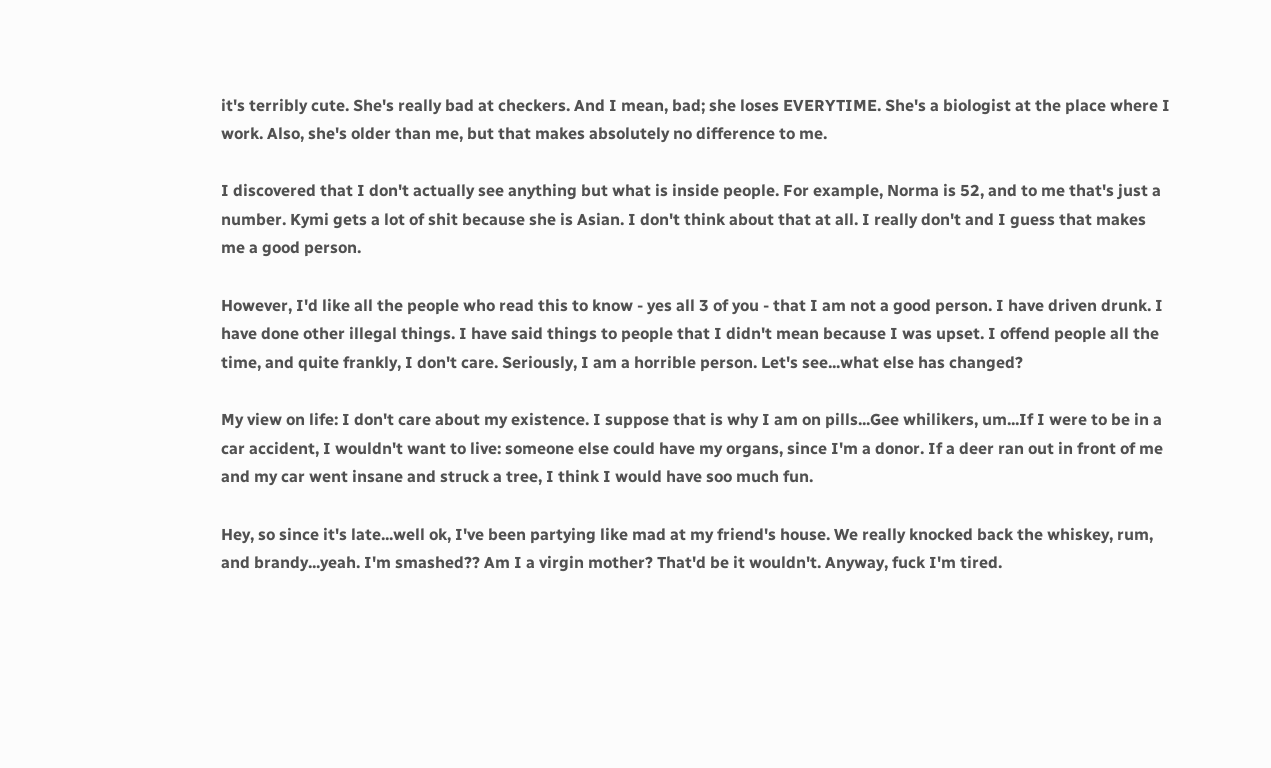it's terribly cute. She's really bad at checkers. And I mean, bad; she loses EVERYTIME. She's a biologist at the place where I work. Also, she's older than me, but that makes absolutely no difference to me.

I discovered that I don't actually see anything but what is inside people. For example, Norma is 52, and to me that's just a number. Kymi gets a lot of shit because she is Asian. I don't think about that at all. I really don't and I guess that makes me a good person.

However, I'd like all the people who read this to know - yes all 3 of you - that I am not a good person. I have driven drunk. I have done other illegal things. I have said things to people that I didn't mean because I was upset. I offend people all the time, and quite frankly, I don't care. Seriously, I am a horrible person. Let's see...what else has changed?

My view on life: I don't care about my existence. I suppose that is why I am on pills...Gee whilikers, um...If I were to be in a car accident, I wouldn't want to live: someone else could have my organs, since I'm a donor. If a deer ran out in front of me and my car went insane and struck a tree, I think I would have soo much fun.

Hey, so since it's late...well ok, I've been partying like mad at my friend's house. We really knocked back the whiskey, rum, and brandy...yeah. I'm smashed?? Am I a virgin mother? That'd be it wouldn't. Anyway, fuck I'm tired.